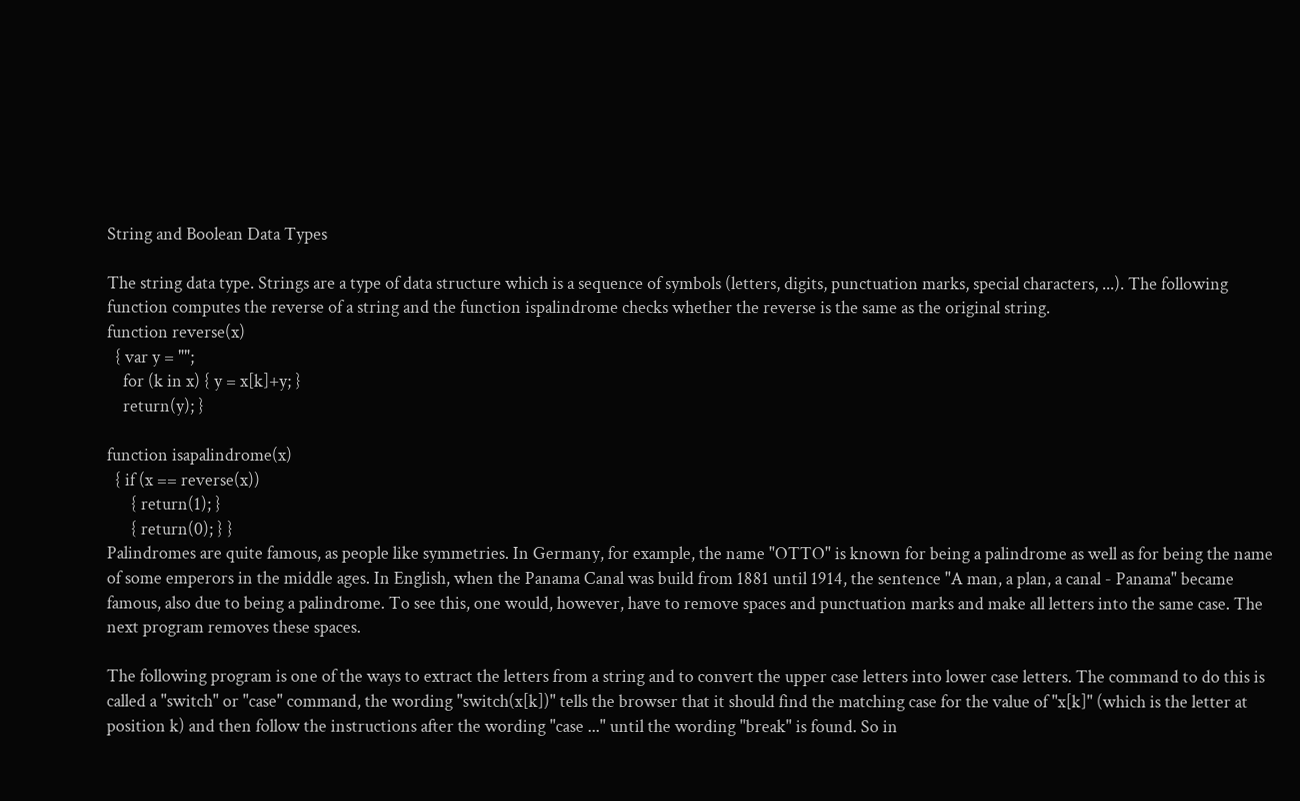String and Boolean Data Types

The string data type. Strings are a type of data structure which is a sequence of symbols (letters, digits, punctuation marks, special characters, ...). The following function computes the reverse of a string and the function ispalindrome checks whether the reverse is the same as the original string.
function reverse(x)
  { var y = "";
    for (k in x) { y = x[k]+y; }
    return(y); }

function isapalindrome(x)
  { if (x == reverse(x))
      { return(1); }
      { return(0); } }
Palindromes are quite famous, as people like symmetries. In Germany, for example, the name "OTTO" is known for being a palindrome as well as for being the name of some emperors in the middle ages. In English, when the Panama Canal was build from 1881 until 1914, the sentence "A man, a plan, a canal - Panama" became famous, also due to being a palindrome. To see this, one would, however, have to remove spaces and punctuation marks and make all letters into the same case. The next program removes these spaces.

The following program is one of the ways to extract the letters from a string and to convert the upper case letters into lower case letters. The command to do this is called a "switch" or "case" command, the wording "switch(x[k])" tells the browser that it should find the matching case for the value of "x[k]" (which is the letter at position k) and then follow the instructions after the wording "case ..." until the wording "break" is found. So in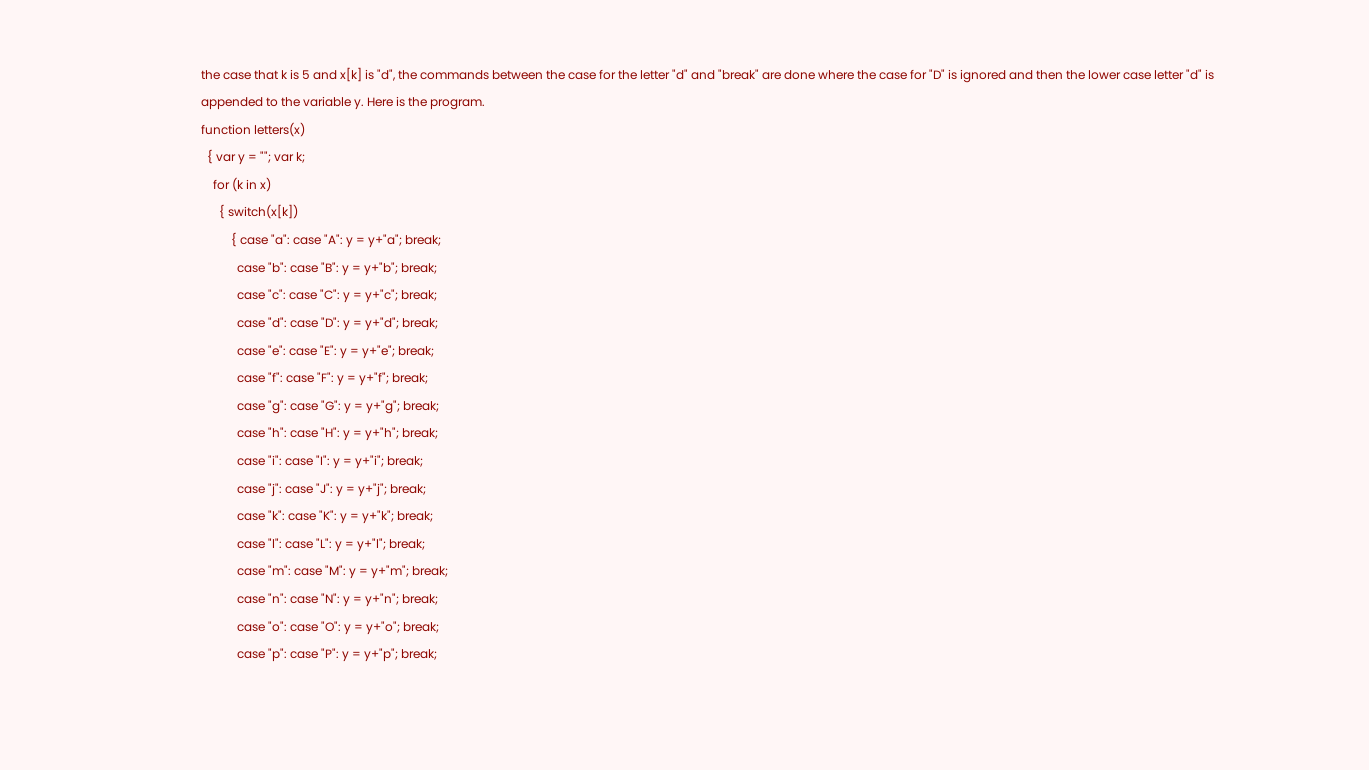the case that k is 5 and x[k] is "d", the commands between the case for the letter "d" and "break" are done where the case for "D" is ignored and then the lower case letter "d" is appended to the variable y. Here is the program.
function letters(x)
  { var y = ""; var k;
    for (k in x)
      { switch(x[k])
          { case "a": case "A": y = y+"a"; break;
            case "b": case "B": y = y+"b"; break;
            case "c": case "C": y = y+"c"; break;
            case "d": case "D": y = y+"d"; break;
            case "e": case "E": y = y+"e"; break;
            case "f": case "F": y = y+"f"; break;
            case "g": case "G": y = y+"g"; break;
            case "h": case "H": y = y+"h"; break;
            case "i": case "I": y = y+"i"; break;
            case "j": case "J": y = y+"j"; break;
            case "k": case "K": y = y+"k"; break;
            case "l": case "L": y = y+"l"; break;
            case "m": case "M": y = y+"m"; break;
            case "n": case "N": y = y+"n"; break;
            case "o": case "O": y = y+"o"; break;
            case "p": case "P": y = y+"p"; break;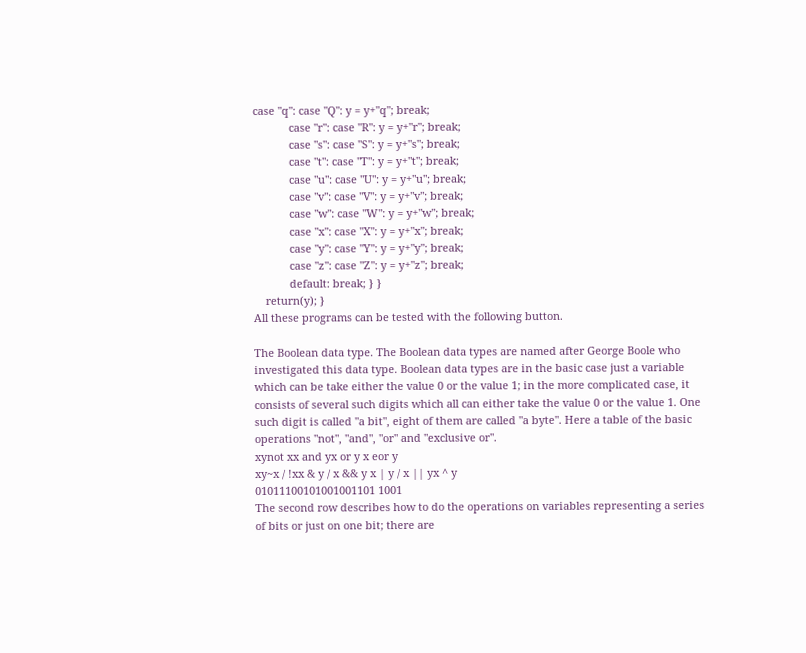case "q": case "Q": y = y+"q"; break;
            case "r": case "R": y = y+"r"; break;
            case "s": case "S": y = y+"s"; break;
            case "t": case "T": y = y+"t"; break;
            case "u": case "U": y = y+"u"; break;
            case "v": case "V": y = y+"v"; break;
            case "w": case "W": y = y+"w"; break;
            case "x": case "X": y = y+"x"; break;
            case "y": case "Y": y = y+"y"; break;
            case "z": case "Z": y = y+"z"; break;
            default: break; } }
    return(y); }
All these programs can be tested with the following button.

The Boolean data type. The Boolean data types are named after George Boole who investigated this data type. Boolean data types are in the basic case just a variable which can be take either the value 0 or the value 1; in the more complicated case, it consists of several such digits which all can either take the value 0 or the value 1. One such digit is called "a bit", eight of them are called "a byte". Here a table of the basic operations "not", "and", "or" and "exclusive or".
xynot xx and yx or y x eor y
xy~x / !xx & y / x && y x | y / x || yx ^ y
01011100101001001101 1001
The second row describes how to do the operations on variables representing a series of bits or just on one bit; there are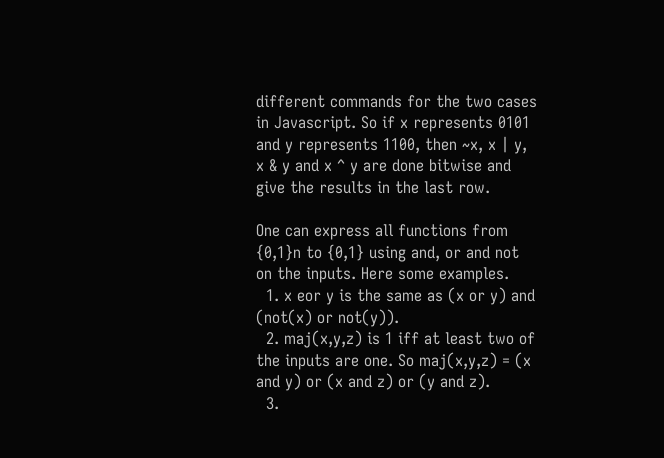different commands for the two cases in Javascript. So if x represents 0101 and y represents 1100, then ~x, x | y, x & y and x ^ y are done bitwise and give the results in the last row.

One can express all functions from {0,1}n to {0,1} using and, or and not on the inputs. Here some examples.
  1. x eor y is the same as (x or y) and (not(x) or not(y)).
  2. maj(x,y,z) is 1 iff at least two of the inputs are one. So maj(x,y,z) = (x and y) or (x and z) or (y and z).
  3.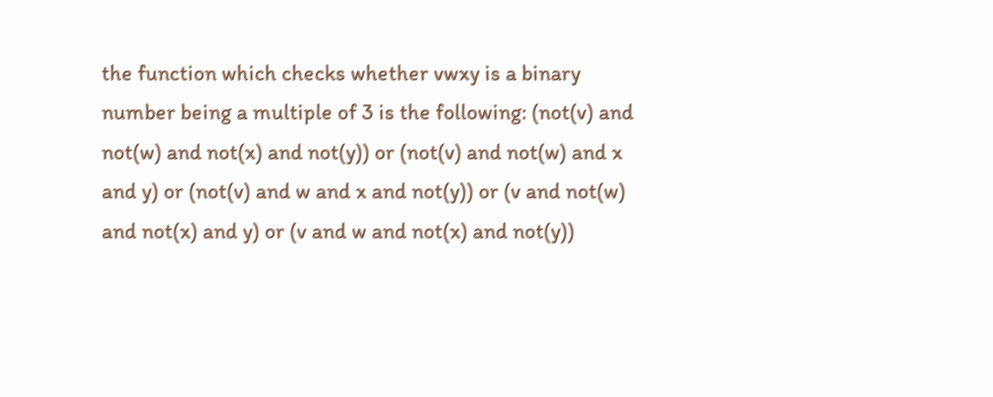the function which checks whether vwxy is a binary number being a multiple of 3 is the following: (not(v) and not(w) and not(x) and not(y)) or (not(v) and not(w) and x and y) or (not(v) and w and x and not(y)) or (v and not(w) and not(x) and y) or (v and w and not(x) and not(y))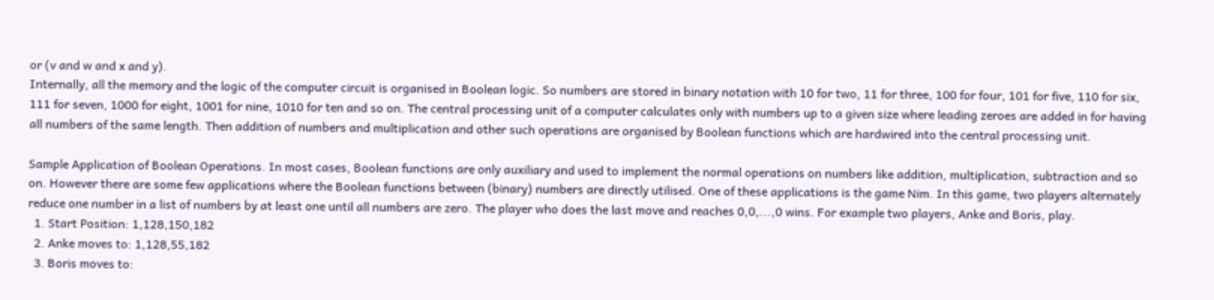or (v and w and x and y).
Internally, all the memory and the logic of the computer circuit is organised in Boolean logic. So numbers are stored in binary notation with 10 for two, 11 for three, 100 for four, 101 for five, 110 for six, 111 for seven, 1000 for eight, 1001 for nine, 1010 for ten and so on. The central processing unit of a computer calculates only with numbers up to a given size where leading zeroes are added in for having all numbers of the same length. Then addition of numbers and multiplication and other such operations are organised by Boolean functions which are hardwired into the central processing unit.

Sample Application of Boolean Operations. In most cases, Boolean functions are only auxiliary and used to implement the normal operations on numbers like addition, multiplication, subtraction and so on. However there are some few applications where the Boolean functions between (binary) numbers are directly utilised. One of these applications is the game Nim. In this game, two players alternately reduce one number in a list of numbers by at least one until all numbers are zero. The player who does the last move and reaches 0,0,...,0 wins. For example two players, Anke and Boris, play.
  1. Start Position: 1,128,150,182
  2. Anke moves to: 1,128,55,182
  3. Boris moves to: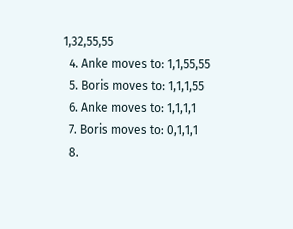1,32,55,55
  4. Anke moves to: 1,1,55,55
  5. Boris moves to: 1,1,1,55
  6. Anke moves to: 1,1,1,1
  7. Boris moves to: 0,1,1,1
  8.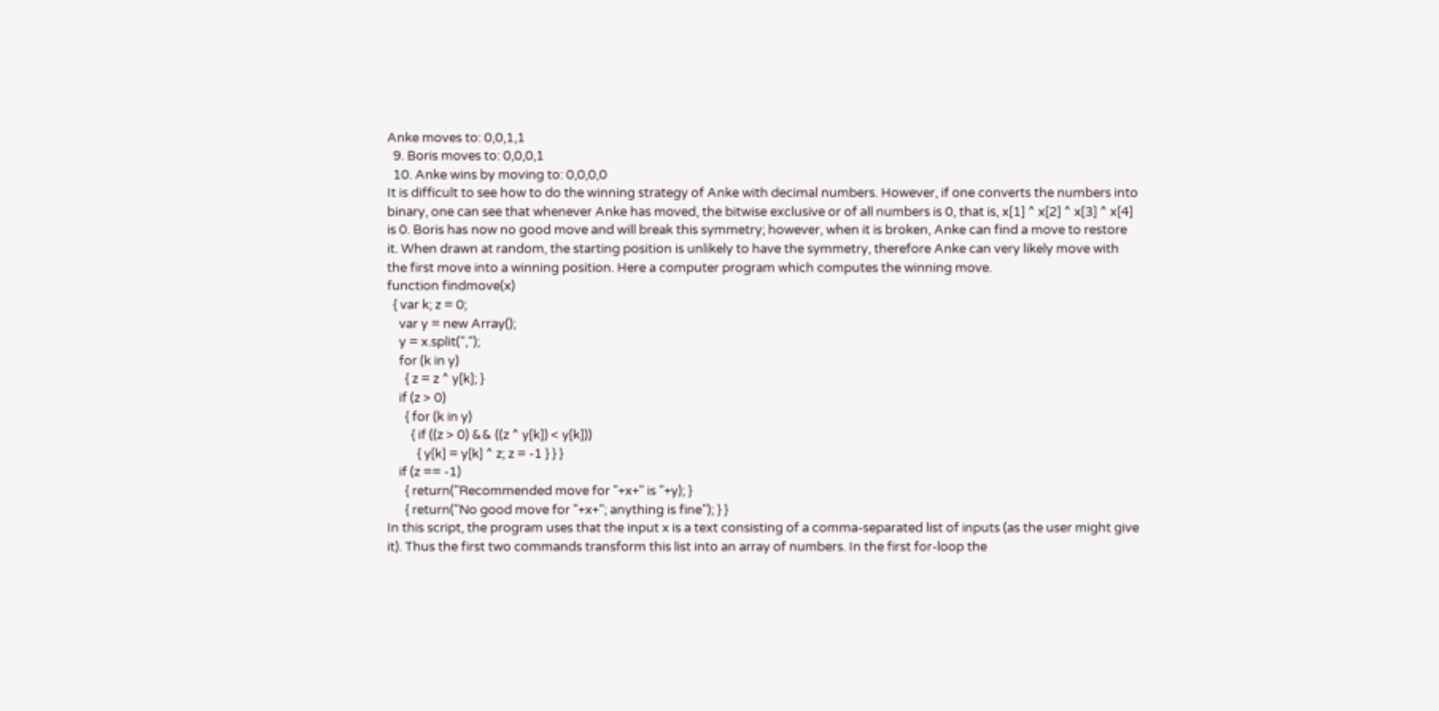Anke moves to: 0,0,1,1
  9. Boris moves to: 0,0,0,1
  10. Anke wins by moving to: 0,0,0,0
It is difficult to see how to do the winning strategy of Anke with decimal numbers. However, if one converts the numbers into binary, one can see that whenever Anke has moved, the bitwise exclusive or of all numbers is 0, that is, x[1] ^ x[2] ^ x[3] ^ x[4] is 0. Boris has now no good move and will break this symmetry; however, when it is broken, Anke can find a move to restore it. When drawn at random, the starting position is unlikely to have the symmetry, therefore Anke can very likely move with the first move into a winning position. Here a computer program which computes the winning move.
function findmove(x)
  { var k; z = 0;
    var y = new Array();
    y = x.split(",");
    for (k in y)
      { z = z ^ y[k]; }
    if (z > 0)
      { for (k in y)
        { if ((z > 0) && ((z ^ y[k]) < y[k]))
          { y[k] = y[k] ^ z; z = -1 } } }
    if (z == -1)
      { return("Recommended move for "+x+" is "+y); }
      { return("No good move for "+x+"; anything is fine"); } }
In this script, the program uses that the input x is a text consisting of a comma-separated list of inputs (as the user might give it). Thus the first two commands transform this list into an array of numbers. In the first for-loop the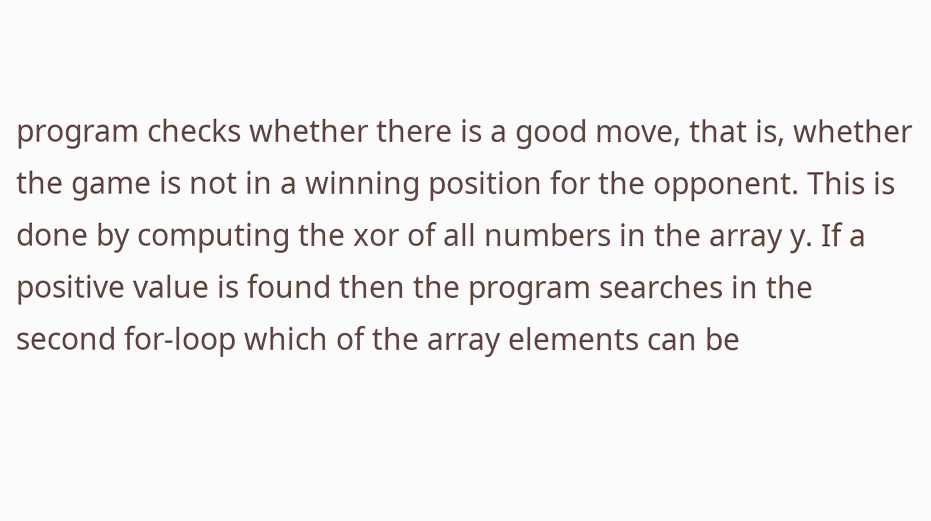program checks whether there is a good move, that is, whether the game is not in a winning position for the opponent. This is done by computing the xor of all numbers in the array y. If a positive value is found then the program searches in the second for-loop which of the array elements can be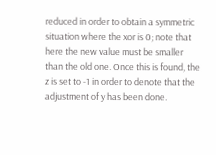reduced in order to obtain a symmetric situation where the xor is 0; note that here the new value must be smaller than the old one. Once this is found, the z is set to -1 in order to denote that the adjustment of y has been done.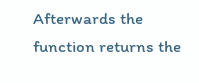Afterwards the function returns the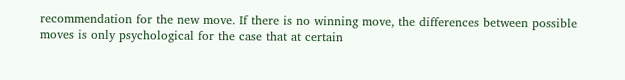recommendation for the new move. If there is no winning move, the differences between possible moves is only psychological for the case that at certain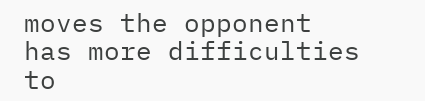moves the opponent has more difficulties to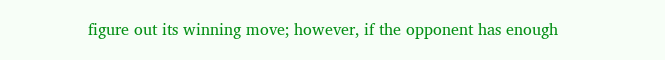figure out its winning move; however, if the opponent has enough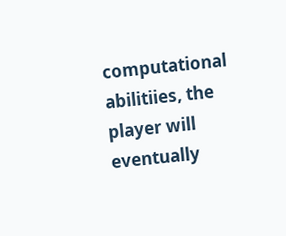computational abilitiies, the player will eventually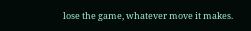lose the game, whatever move it makes.